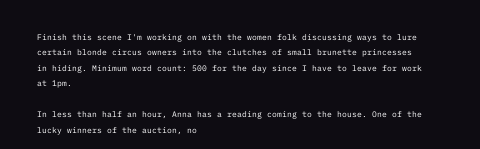Finish this scene I'm working on with the women folk discussing ways to lure certain blonde circus owners into the clutches of small brunette princesses in hiding. Minimum word count: 500 for the day since I have to leave for work at 1pm.

In less than half an hour, Anna has a reading coming to the house. One of the lucky winners of the auction, no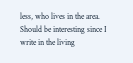less, who lives in the area. Should be interesting since I write in the living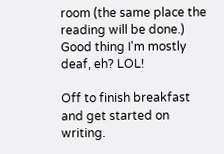room (the same place the reading will be done.) Good thing I'm mostly deaf, eh? LOL!

Off to finish breakfast and get started on writing.